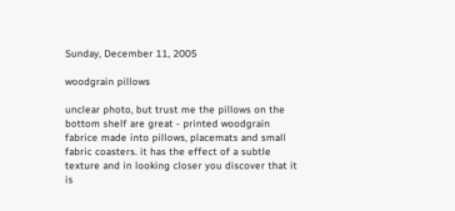Sunday, December 11, 2005

woodgrain pillows

unclear photo, but trust me the pillows on the bottom shelf are great - printed woodgrain fabrice made into pillows, placemats and small fabric coasters. it has the effect of a subtle texture and in looking closer you discover that it is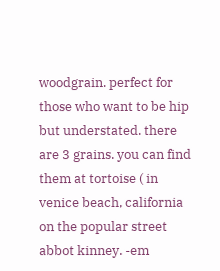woodgrain. perfect for those who want to be hip but understated. there are 3 grains. you can find them at tortoise ( in venice beach, california on the popular street abbot kinney. -em